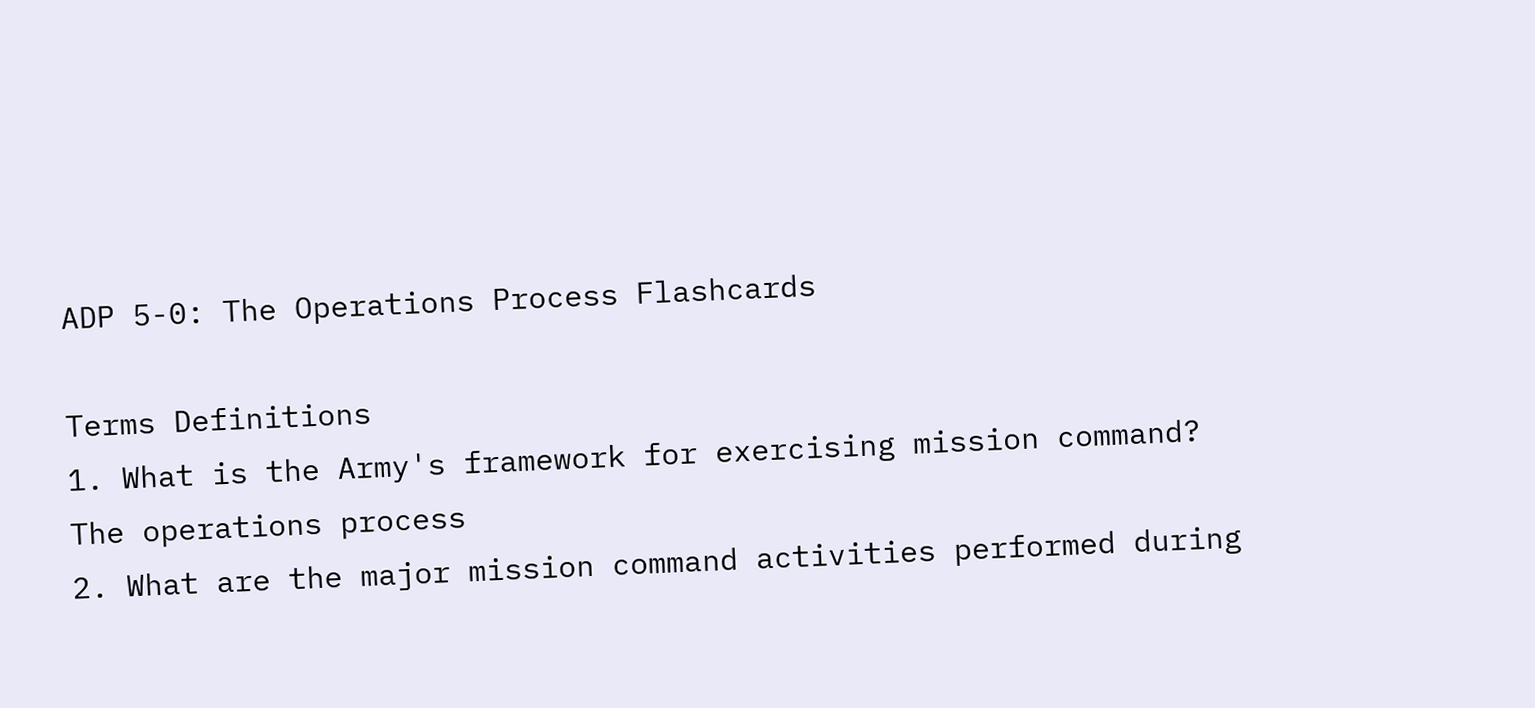ADP 5-0: The Operations Process Flashcards

Terms Definitions
1. What is the Army's framework for exercising mission command?
The operations process
2. What are the major mission command activities performed during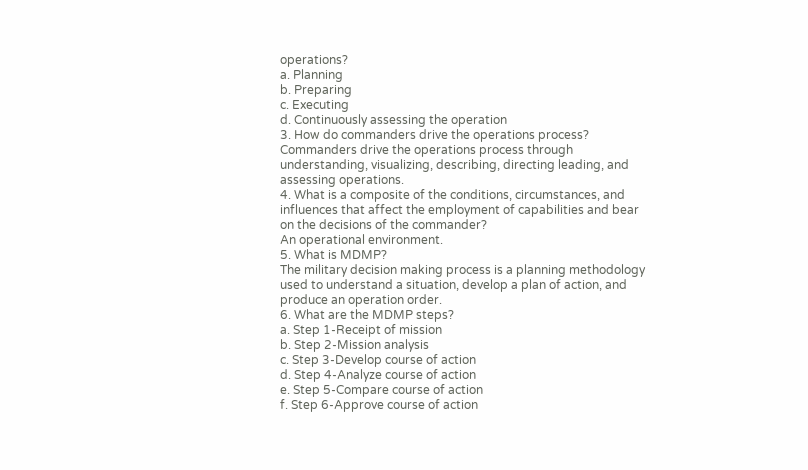operations?
a. Planning
b. Preparing
c. Executing
d. Continuously assessing the operation
3. How do commanders drive the operations process?
Commanders drive the operations process through understanding, visualizing, describing, directing leading, and assessing operations.
4. What is a composite of the conditions, circumstances, and influences that affect the employment of capabilities and bear on the decisions of the commander?
An operational environment.
5. What is MDMP?
The military decision making process is a planning methodology used to understand a situation, develop a plan of action, and produce an operation order.
6. What are the MDMP steps?
a. Step 1-Receipt of mission
b. Step 2-Mission analysis
c. Step 3-Develop course of action
d. Step 4-Analyze course of action
e. Step 5-Compare course of action
f. Step 6-Approve course of action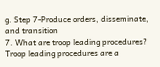g. Step 7-Produce orders, disseminate, and transition
7. What are troop leading procedures?
Troop leading procedures are a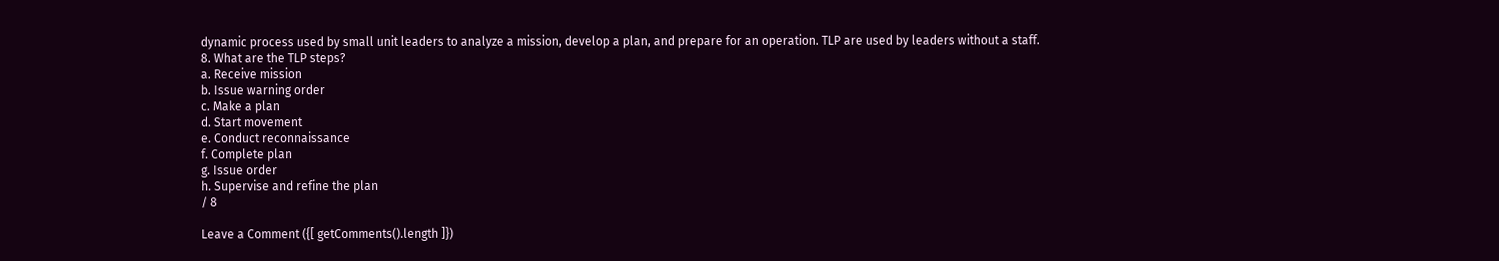dynamic process used by small unit leaders to analyze a mission, develop a plan, and prepare for an operation. TLP are used by leaders without a staff.
8. What are the TLP steps?
a. Receive mission
b. Issue warning order
c. Make a plan
d. Start movement
e. Conduct reconnaissance
f. Complete plan
g. Issue order
h. Supervise and refine the plan
/ 8

Leave a Comment ({[ getComments().length ]})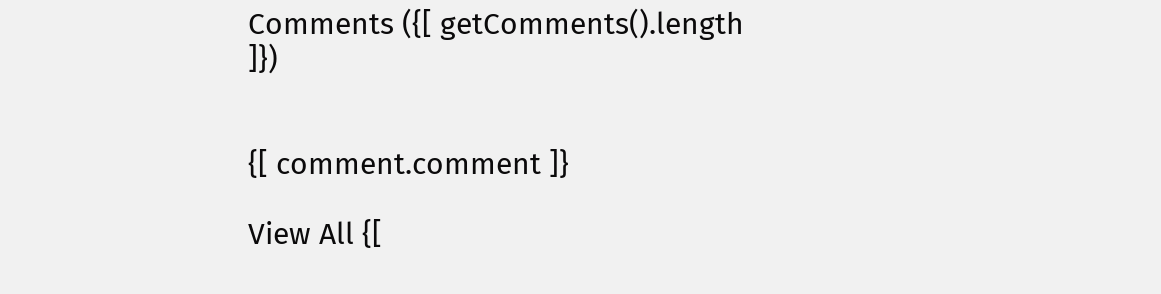Comments ({[ getComments().length ]})


{[ comment.comment ]}

View All {[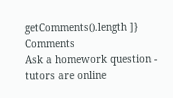getComments().length ]} Comments
Ask a homework question - tutors are online